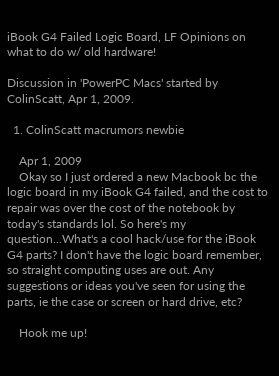iBook G4 Failed Logic Board, LF Opinions on what to do w/ old hardware!

Discussion in 'PowerPC Macs' started by ColinScatt, Apr 1, 2009.

  1. ColinScatt macrumors newbie

    Apr 1, 2009
    Okay so I just ordered a new Macbook bc the logic board in my iBook G4 failed, and the cost to repair was over the cost of the notebook by today's standards lol. So here's my question...What's a cool hack/use for the iBook G4 parts? I don't have the logic board remember, so straight computing uses are out. Any suggestions or ideas you've seen for using the parts, ie the case or screen or hard drive, etc?

    Hook me up!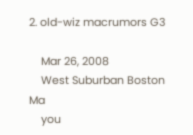2. old-wiz macrumors G3

    Mar 26, 2008
    West Suburban Boston Ma
    you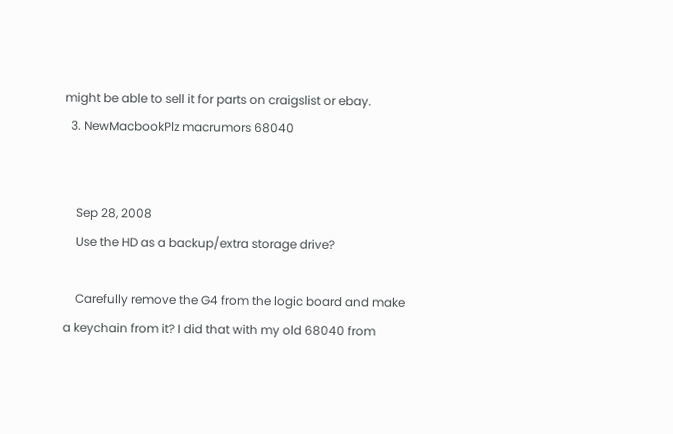might be able to sell it for parts on craigslist or ebay.
  3. NewMacbookPlz macrumors 68040


    Sep 28, 2008
    Use the HD as a backup/extra storage drive?

    Carefully remove the G4 from the logic board and make a keychain from it? I did that with my old 68040 from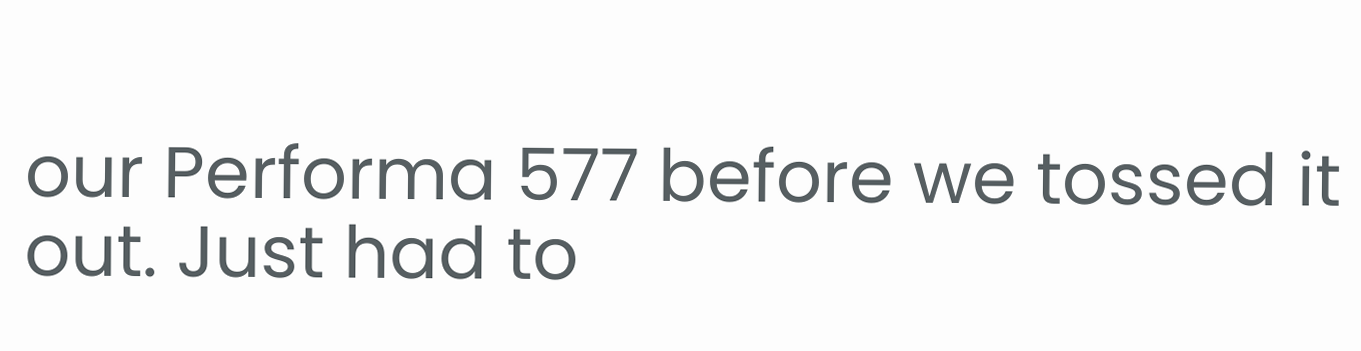our Performa 577 before we tossed it out. Just had to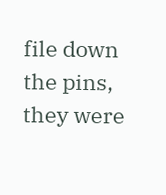file down the pins, they were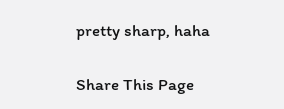pretty sharp, haha

Share This Page